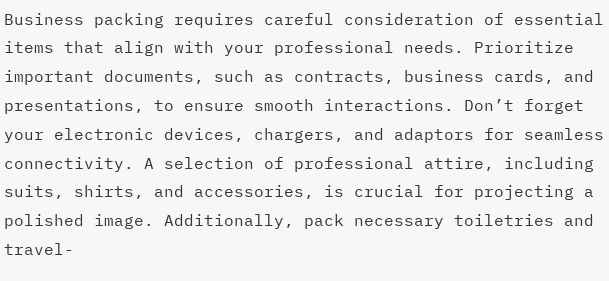Business packing requires careful consideration of essential items that align with your professional needs. Prioritize important documents, such as contracts, business cards, and presentations, to ensure smooth interactions. Don’t forget your electronic devices, chargers, and adaptors for seamless connectivity. A selection of professional attire, including suits, shirts, and accessories, is crucial for projecting a polished image. Additionally, pack necessary toiletries and travel-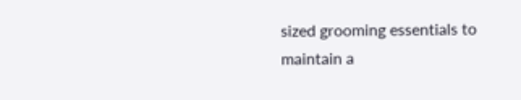sized grooming essentials to maintain a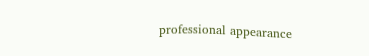professional appearance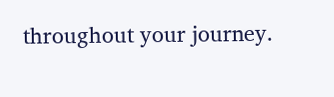throughout your journey.